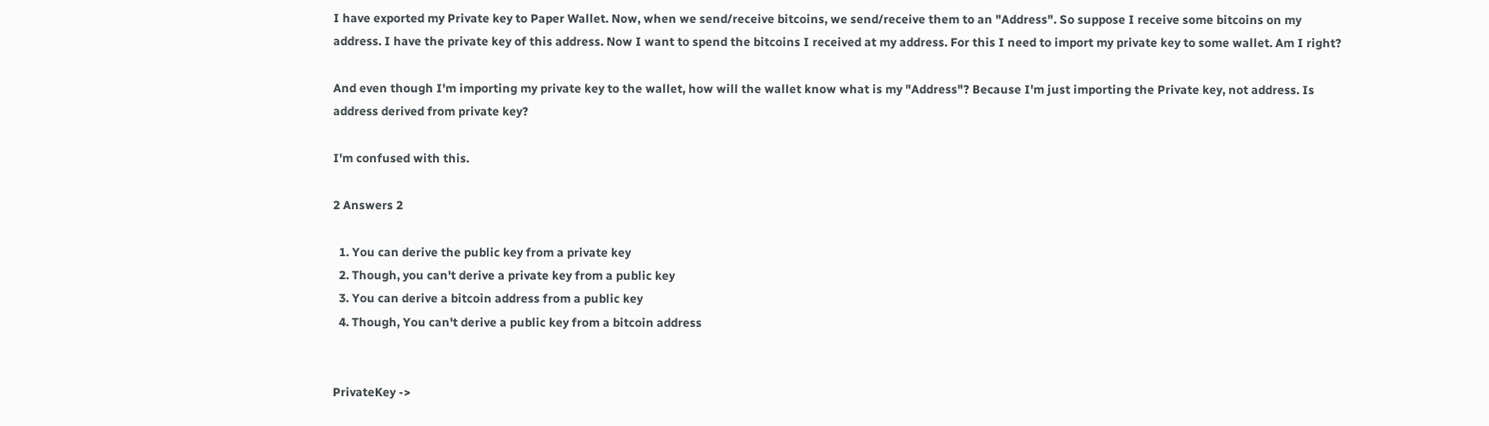I have exported my Private key to Paper Wallet. Now, when we send/receive bitcoins, we send/receive them to an "Address". So suppose I receive some bitcoins on my address. I have the private key of this address. Now I want to spend the bitcoins I received at my address. For this I need to import my private key to some wallet. Am I right?

And even though I'm importing my private key to the wallet, how will the wallet know what is my "Address"? Because I'm just importing the Private key, not address. Is address derived from private key?

I'm confused with this.

2 Answers 2

  1. You can derive the public key from a private key
  2. Though, you can't derive a private key from a public key
  3. You can derive a bitcoin address from a public key
  4. Though, You can't derive a public key from a bitcoin address


PrivateKey ->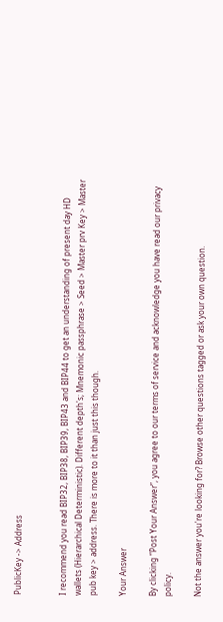PublicKey -> Address


I recommend you read BIP32, BIP38, BIP39, BIP43 and BIP44 to get an understanding of present day HD wallets (Hierarchical Deterministic). Different depth's; Mnemonic passphrase > Seed > Master prv Key > Master pub key > address. There is more to it than just this though.

Your Answer

By clicking “Post Your Answer”, you agree to our terms of service and acknowledge you have read our privacy policy.

Not the answer you're looking for? Browse other questions tagged or ask your own question.